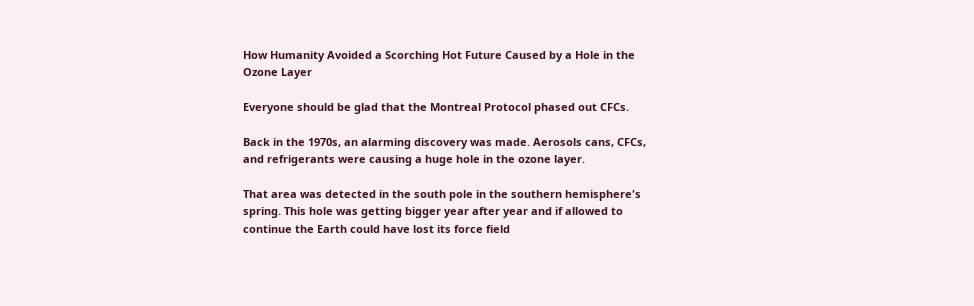How Humanity Avoided a Scorching Hot Future Caused by a Hole in the Ozone Layer

Everyone should be glad that the Montreal Protocol phased out CFCs.

Back in the 1970s, an alarming discovery was made. Aerosols cans, CFCs, and refrigerants were causing a huge hole in the ozone layer.

That area was detected in the south pole in the southern hemisphere's spring. This hole was getting bigger year after year and if allowed to continue the Earth could have lost its force field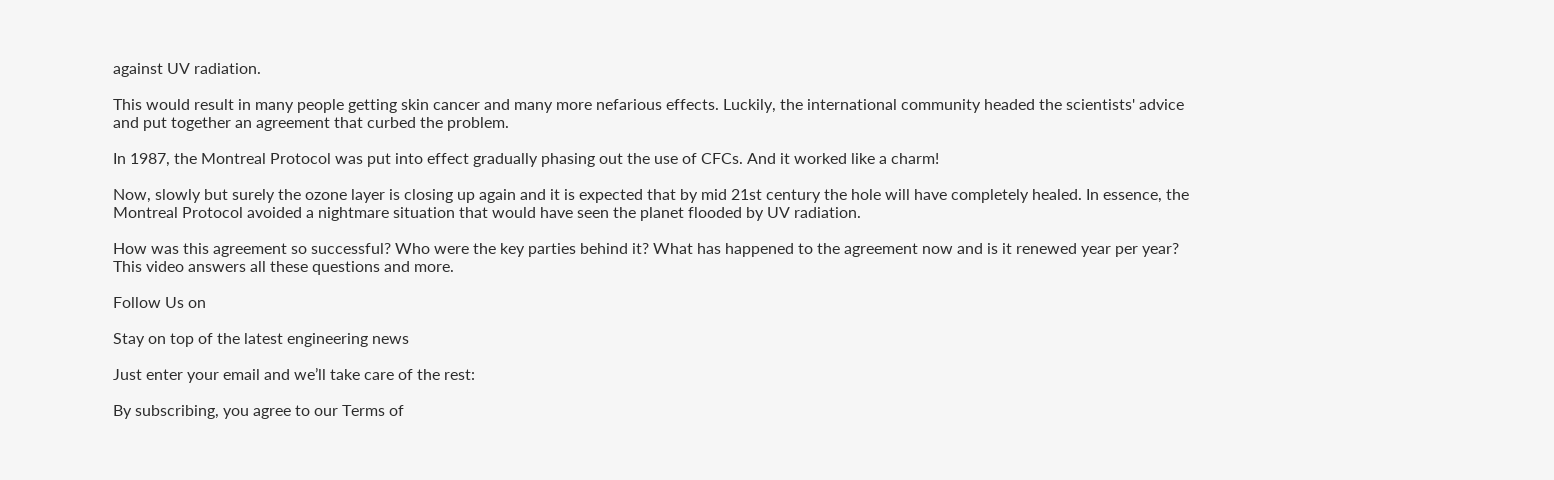against UV radiation.

This would result in many people getting skin cancer and many more nefarious effects. Luckily, the international community headed the scientists' advice and put together an agreement that curbed the problem.

In 1987, the Montreal Protocol was put into effect gradually phasing out the use of CFCs. And it worked like a charm!

Now, slowly but surely the ozone layer is closing up again and it is expected that by mid 21st century the hole will have completely healed. In essence, the Montreal Protocol avoided a nightmare situation that would have seen the planet flooded by UV radiation.

How was this agreement so successful? Who were the key parties behind it? What has happened to the agreement now and is it renewed year per year? This video answers all these questions and more.

Follow Us on

Stay on top of the latest engineering news

Just enter your email and we’ll take care of the rest:

By subscribing, you agree to our Terms of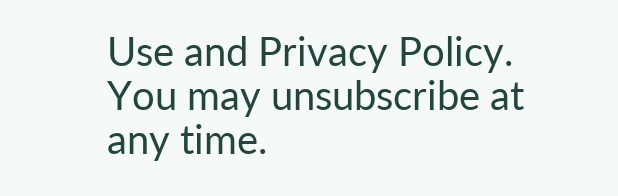Use and Privacy Policy. You may unsubscribe at any time.